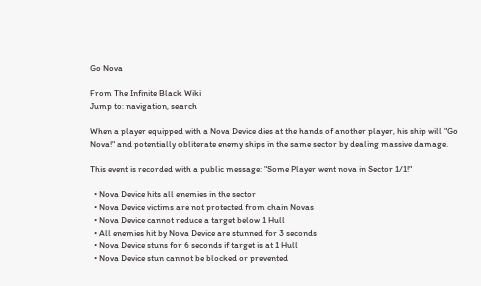Go Nova

From The Infinite Black Wiki
Jump to: navigation, search

When a player equipped with a Nova Device dies at the hands of another player, his ship will "Go Nova!" and potentially obliterate enemy ships in the same sector by dealing massive damage.

This event is recorded with a public message: "Some Player went nova in Sector 1/1!"

  • Nova Device hits all enemies in the sector
  • Nova Device victims are not protected from chain Novas
  • Nova Device cannot reduce a target below 1 Hull
  • All enemies hit by Nova Device are stunned for 3 seconds
  • Nova Device stuns for 6 seconds if target is at 1 Hull
  • Nova Device stun cannot be blocked or prevented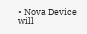• Nova Device will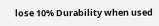lose 10% Durability when used